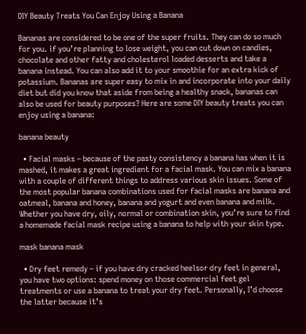DIY Beauty Treats You Can Enjoy Using a Banana

Bananas are considered to be one of the super fruits. They can do so much for you. if you’re planning to lose weight, you can cut down on candies, chocolate and other fatty and cholesterol loaded desserts and take a banana instead. You can also add it to your smoothie for an extra kick of potassium. Bananas are super easy to mix in and incorporate into your daily diet but did you know that aside from being a healthy snack, bananas can also be used for beauty purposes? Here are some DIY beauty treats you can enjoy using a banana:

banana beauty

  • Facial masks – because of the pasty consistency a banana has when it is mashed, it makes a great ingredient for a facial mask. You can mix a banana with a couple of different things to address various skin issues. Some of the most popular banana combinations used for facial masks are banana and oatmeal, banana and honey, banana and yogurt and even banana and milk. Whether you have dry, oily, normal or combination skin, you’re sure to find a homemade facial mask recipe using a banana to help with your skin type.

mask banana mask

  • Dry feet remedy – if you have dry cracked heelsor dry feet in general, you have two options: spend money on those commercial feet gel treatments or use a banana to treat your dry feet. Personally, I’d choose the latter because it’s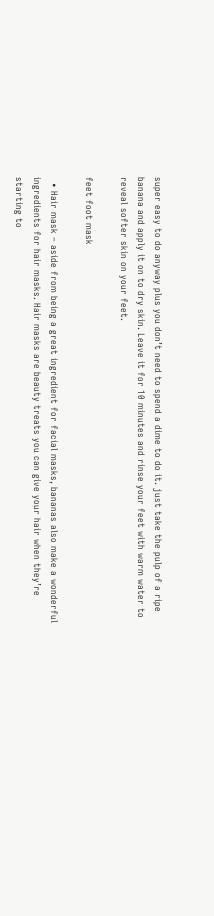super easy to do anyway plus you don’t need to spend a dime to do it. just take the pulp of a ripe banana and apply it on to dry skin. Leave it for 10 minutes and rinse your feet with warm water to reveal softer skin on your feet.

feet foot mask

  • Hair mask – aside from being a great ingredient for facial masks, bananas also make a wonderful ingredients for hair masks. Hair masks are beauty treats you can give your hair when they’re starting to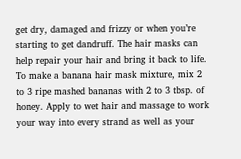get dry, damaged and frizzy or when you’re starting to get dandruff. The hair masks can help repair your hair and bring it back to life. To make a banana hair mask mixture, mix 2 to 3 ripe mashed bananas with 2 to 3 tbsp. of honey. Apply to wet hair and massage to work your way into every strand as well as your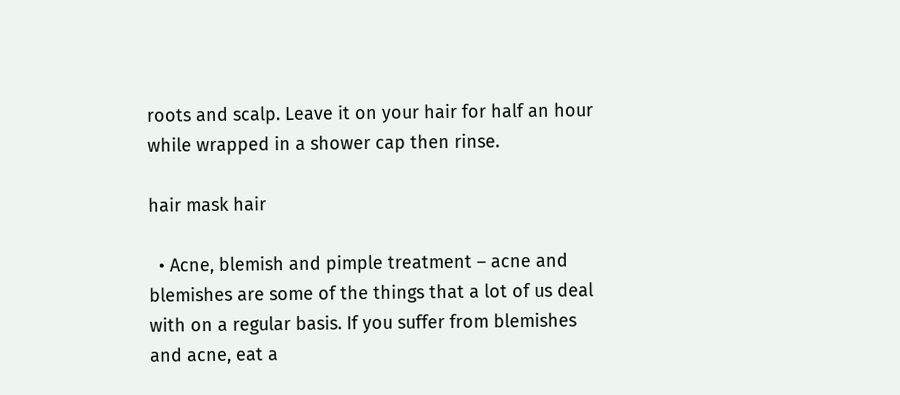roots and scalp. Leave it on your hair for half an hour while wrapped in a shower cap then rinse.

hair mask hair

  • Acne, blemish and pimple treatment – acne and blemishes are some of the things that a lot of us deal with on a regular basis. If you suffer from blemishes and acne, eat a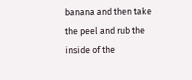banana and then take the peel and rub the inside of the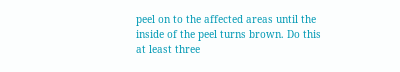peel on to the affected areas until the inside of the peel turns brown. Do this at least three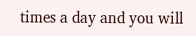times a day and you will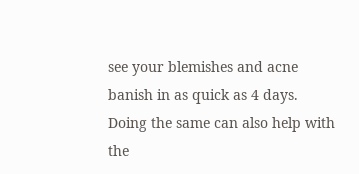see your blemishes and acne banish in as quick as 4 days. Doing the same can also help with the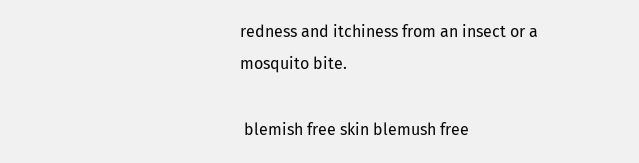redness and itchiness from an insect or a mosquito bite.

 blemish free skin blemush free